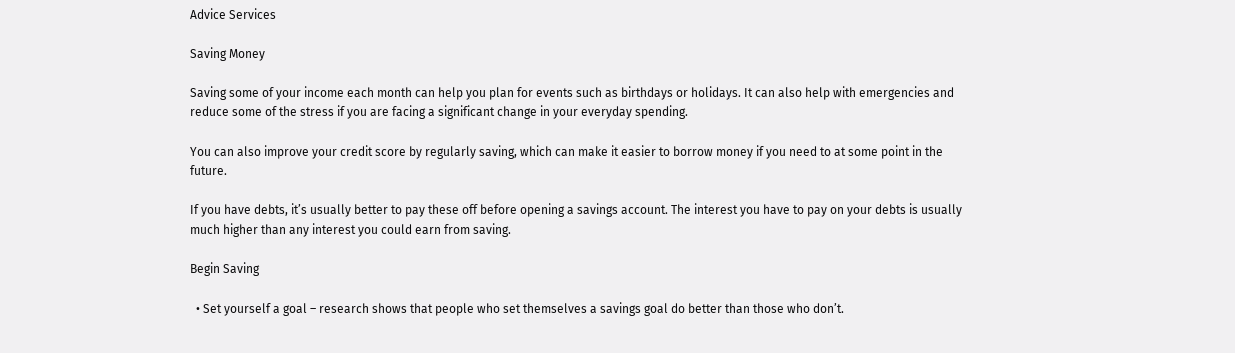Advice Services

Saving Money

Saving some of your income each month can help you plan for events such as birthdays or holidays. It can also help with emergencies and reduce some of the stress if you are facing a significant change in your everyday spending.

You can also improve your credit score by regularly saving, which can make it easier to borrow money if you need to at some point in the future.

If you have debts, it’s usually better to pay these off before opening a savings account. The interest you have to pay on your debts is usually much higher than any interest you could earn from saving.

Begin Saving

  • Set yourself a goal – research shows that people who set themselves a savings goal do better than those who don’t.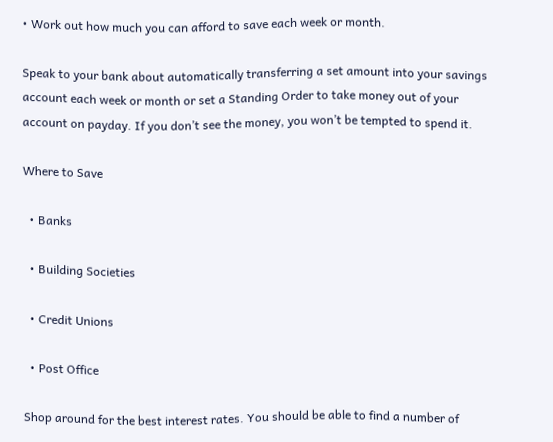• Work out how much you can afford to save each week or month.

Speak to your bank about automatically transferring a set amount into your savings account each week or month or set a Standing Order to take money out of your account on payday. If you don’t see the money, you won’t be tempted to spend it.

Where to Save

  • Banks

  • Building Societies

  • Credit Unions

  • Post Office

Shop around for the best interest rates. You should be able to find a number of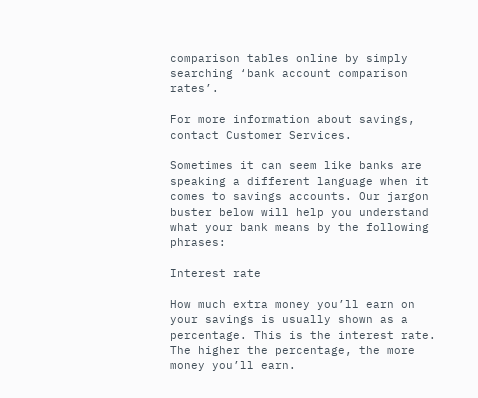comparison tables online by simply searching ‘bank account comparison rates’.

For more information about savings, contact Customer Services.

Sometimes it can seem like banks are speaking a different language when it comes to savings accounts. Our jargon buster below will help you understand what your bank means by the following phrases:

Interest rate

How much extra money you’ll earn on your savings is usually shown as a percentage. This is the interest rate. The higher the percentage, the more money you’ll earn.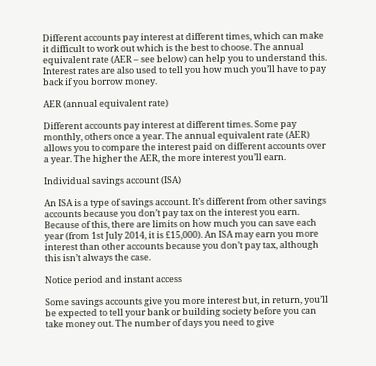Different accounts pay interest at different times, which can make it difficult to work out which is the best to choose. The annual equivalent rate (AER – see below) can help you to understand this. Interest rates are also used to tell you how much you’ll have to pay back if you borrow money.

AER (annual equivalent rate)

Different accounts pay interest at different times. Some pay monthly, others once a year. The annual equivalent rate (AER) allows you to compare the interest paid on different accounts over a year. The higher the AER, the more interest you’ll earn.

Individual savings account (ISA)

An ISA is a type of savings account. It’s different from other savings accounts because you don’t pay tax on the interest you earn. Because of this, there are limits on how much you can save each year (from 1st July 2014, it is £15,000). An ISA may earn you more interest than other accounts because you don’t pay tax, although this isn’t always the case.

Notice period and instant access

Some savings accounts give you more interest but, in return, you’ll be expected to tell your bank or building society before you can take money out. The number of days you need to give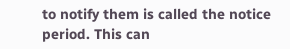to notify them is called the notice period. This can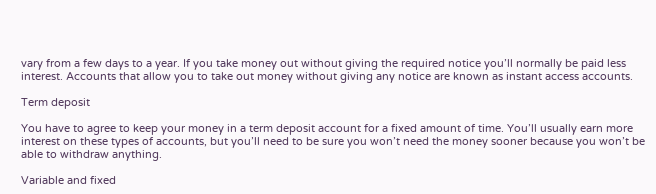vary from a few days to a year. If you take money out without giving the required notice you’ll normally be paid less interest. Accounts that allow you to take out money without giving any notice are known as instant access accounts.

Term deposit

You have to agree to keep your money in a term deposit account for a fixed amount of time. You’ll usually earn more interest on these types of accounts, but you’ll need to be sure you won’t need the money sooner because you won’t be able to withdraw anything.

Variable and fixed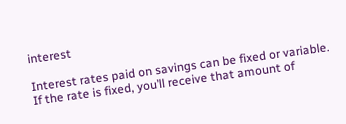interest

Interest rates paid on savings can be fixed or variable. If the rate is fixed, you’ll receive that amount of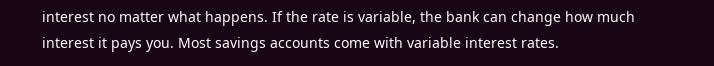interest no matter what happens. If the rate is variable, the bank can change how much interest it pays you. Most savings accounts come with variable interest rates.